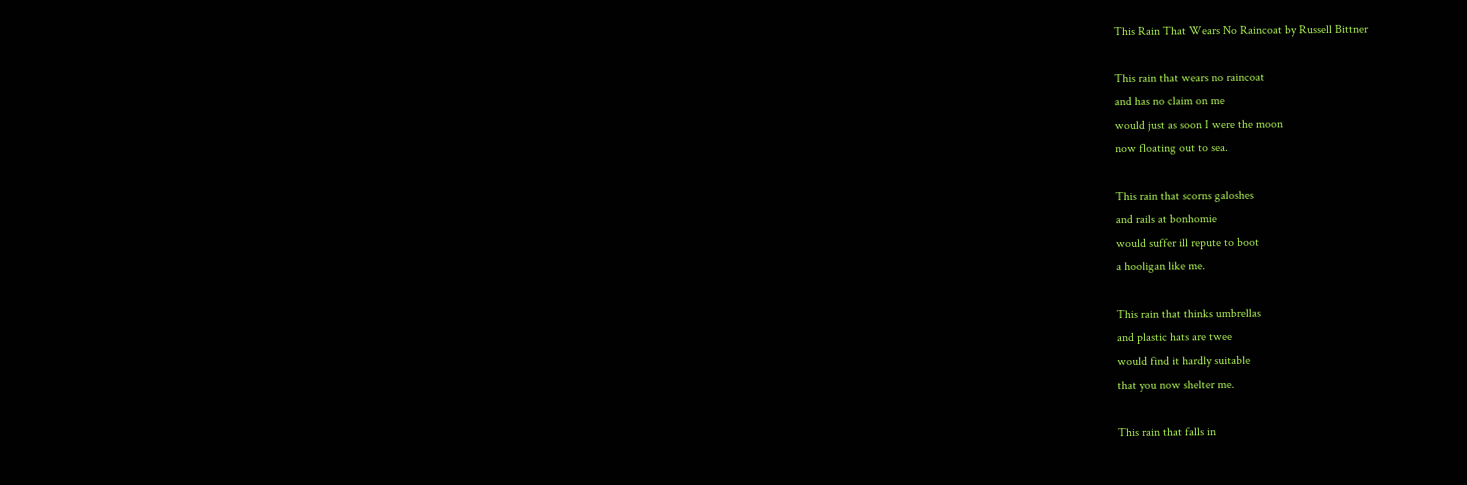This Rain That Wears No Raincoat by Russell Bittner

This rain that wears no raincoat
and has no claim on me
would just as soon I were the moon
now floating out to sea.

This rain that scorns galoshes
and rails at bonhomie
would suffer ill repute to boot
a hooligan like me.

This rain that thinks umbrellas
and plastic hats are twee
would find it hardly suitable
that you now shelter me.

This rain that falls in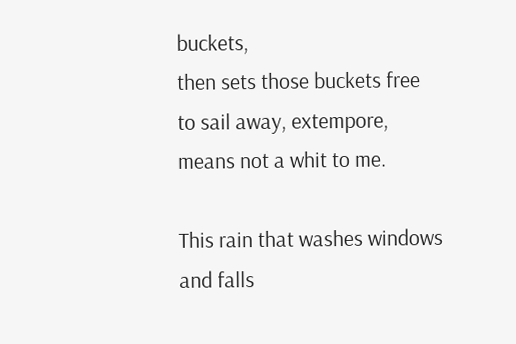buckets,
then sets those buckets free
to sail away, extempore,
means not a whit to me.

This rain that washes windows
and falls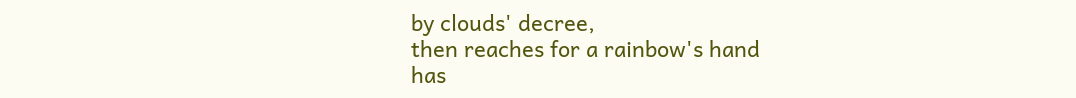by clouds' decree,
then reaches for a rainbow's hand
has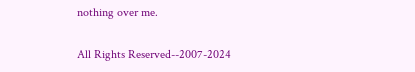nothing over me.

All Rights Reserved--2007-2024